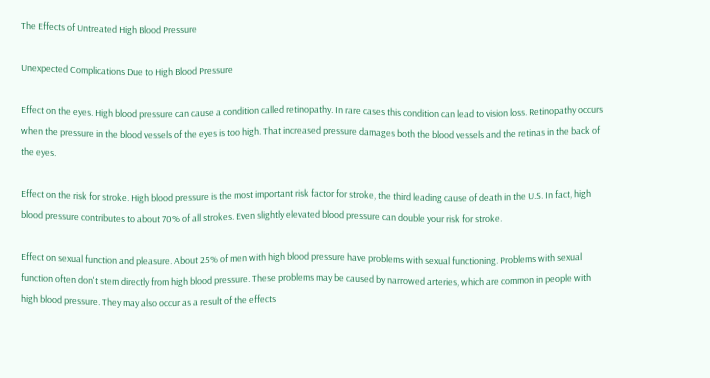The Effects of Untreated High Blood Pressure

Unexpected Complications Due to High Blood Pressure

Effect on the eyes. High blood pressure can cause a condition called retinopathy. In rare cases this condition can lead to vision loss. Retinopathy occurs when the pressure in the blood vessels of the eyes is too high. That increased pressure damages both the blood vessels and the retinas in the back of the eyes.

Effect on the risk for stroke. High blood pressure is the most important risk factor for stroke, the third leading cause of death in the U.S. In fact, high blood pressure contributes to about 70% of all strokes. Even slightly elevated blood pressure can double your risk for stroke.

Effect on sexual function and pleasure. About 25% of men with high blood pressure have problems with sexual functioning. Problems with sexual function often don't stem directly from high blood pressure. These problems may be caused by narrowed arteries, which are common in people with high blood pressure. They may also occur as a result of the effects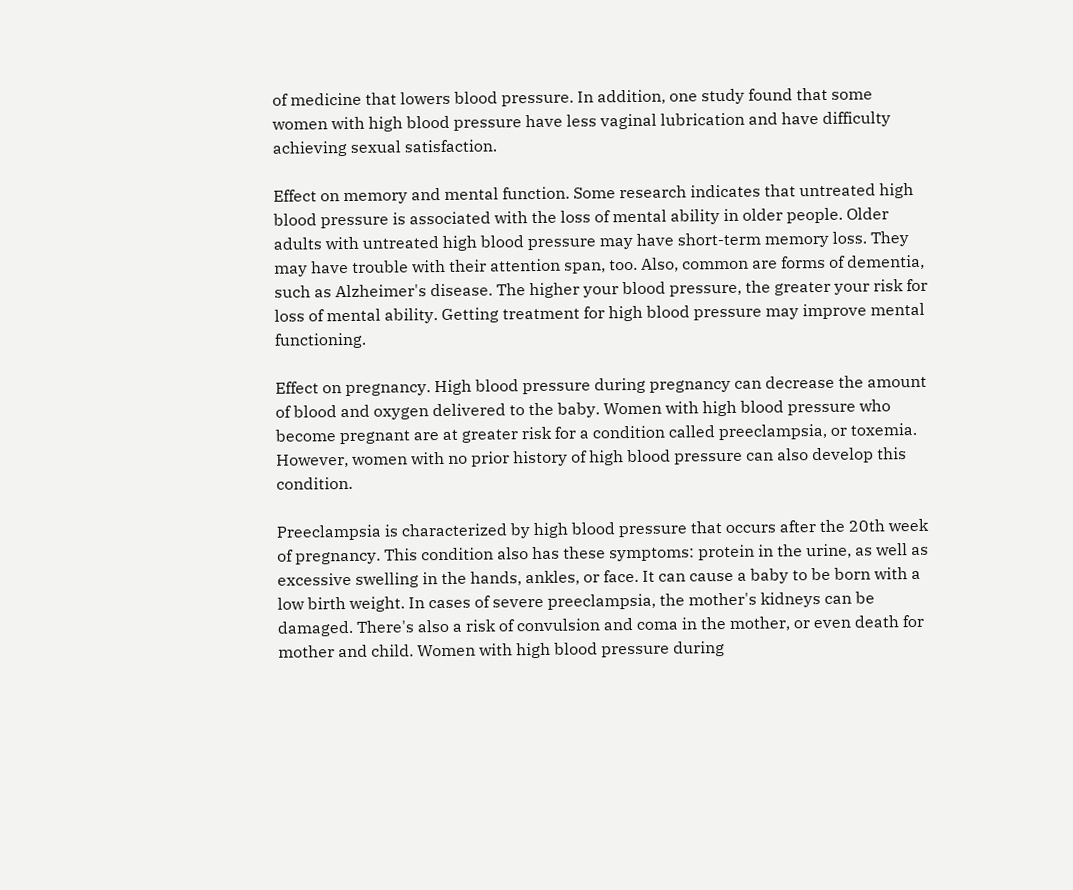of medicine that lowers blood pressure. In addition, one study found that some women with high blood pressure have less vaginal lubrication and have difficulty achieving sexual satisfaction.

Effect on memory and mental function. Some research indicates that untreated high blood pressure is associated with the loss of mental ability in older people. Older adults with untreated high blood pressure may have short-term memory loss. They may have trouble with their attention span, too. Also, common are forms of dementia, such as Alzheimer's disease. The higher your blood pressure, the greater your risk for loss of mental ability. Getting treatment for high blood pressure may improve mental functioning.

Effect on pregnancy. High blood pressure during pregnancy can decrease the amount of blood and oxygen delivered to the baby. Women with high blood pressure who become pregnant are at greater risk for a condition called preeclampsia, or toxemia. However, women with no prior history of high blood pressure can also develop this condition.

Preeclampsia is characterized by high blood pressure that occurs after the 20th week of pregnancy. This condition also has these symptoms: protein in the urine, as well as excessive swelling in the hands, ankles, or face. It can cause a baby to be born with a low birth weight. In cases of severe preeclampsia, the mother's kidneys can be damaged. There's also a risk of convulsion and coma in the mother, or even death for mother and child. Women with high blood pressure during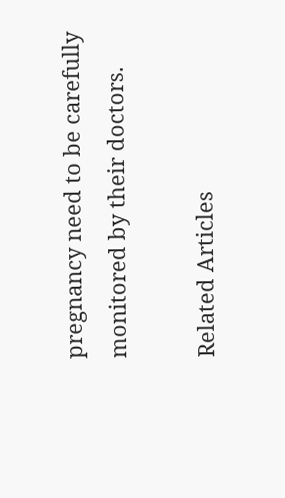pregnancy need to be carefully monitored by their doctors.

Related Articles